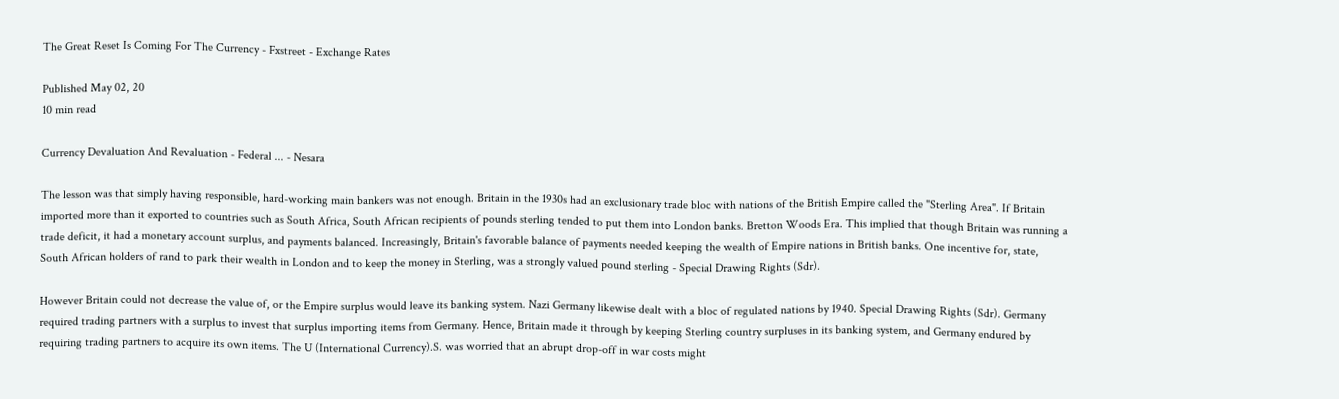The Great Reset Is Coming For The Currency - Fxstreet - Exchange Rates

Published May 02, 20
10 min read

Currency Devaluation And Revaluation - Federal ... - Nesara

The lesson was that simply having responsible, hard-working main bankers was not enough. Britain in the 1930s had an exclusionary trade bloc with nations of the British Empire called the "Sterling Area". If Britain imported more than it exported to countries such as South Africa, South African recipients of pounds sterling tended to put them into London banks. Bretton Woods Era. This implied that though Britain was running a trade deficit, it had a monetary account surplus, and payments balanced. Increasingly, Britain's favorable balance of payments needed keeping the wealth of Empire nations in British banks. One incentive for, state, South African holders of rand to park their wealth in London and to keep the money in Sterling, was a strongly valued pound sterling - Special Drawing Rights (Sdr).

However Britain could not decrease the value of, or the Empire surplus would leave its banking system. Nazi Germany likewise dealt with a bloc of regulated nations by 1940. Special Drawing Rights (Sdr). Germany required trading partners with a surplus to invest that surplus importing items from Germany. Hence, Britain made it through by keeping Sterling country surpluses in its banking system, and Germany endured by requiring trading partners to acquire its own items. The U (International Currency).S. was worried that an abrupt drop-off in war costs might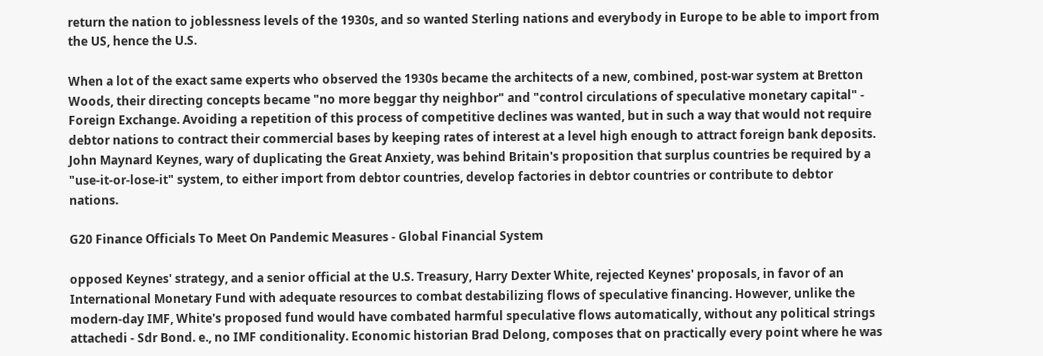return the nation to joblessness levels of the 1930s, and so wanted Sterling nations and everybody in Europe to be able to import from the US, hence the U.S.

When a lot of the exact same experts who observed the 1930s became the architects of a new, combined, post-war system at Bretton Woods, their directing concepts became "no more beggar thy neighbor" and "control circulations of speculative monetary capital" - Foreign Exchange. Avoiding a repetition of this process of competitive declines was wanted, but in such a way that would not require debtor nations to contract their commercial bases by keeping rates of interest at a level high enough to attract foreign bank deposits. John Maynard Keynes, wary of duplicating the Great Anxiety, was behind Britain's proposition that surplus countries be required by a "use-it-or-lose-it" system, to either import from debtor countries, develop factories in debtor countries or contribute to debtor nations.

G20 Finance Officials To Meet On Pandemic Measures - Global Financial System

opposed Keynes' strategy, and a senior official at the U.S. Treasury, Harry Dexter White, rejected Keynes' proposals, in favor of an International Monetary Fund with adequate resources to combat destabilizing flows of speculative financing. However, unlike the modern-day IMF, White's proposed fund would have combated harmful speculative flows automatically, without any political strings attachedi - Sdr Bond. e., no IMF conditionality. Economic historian Brad Delong, composes that on practically every point where he was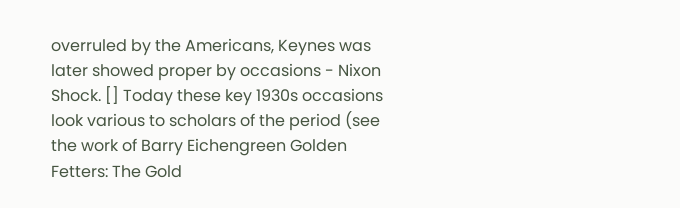overruled by the Americans, Keynes was later showed proper by occasions - Nixon Shock. [] Today these key 1930s occasions look various to scholars of the period (see the work of Barry Eichengreen Golden Fetters: The Gold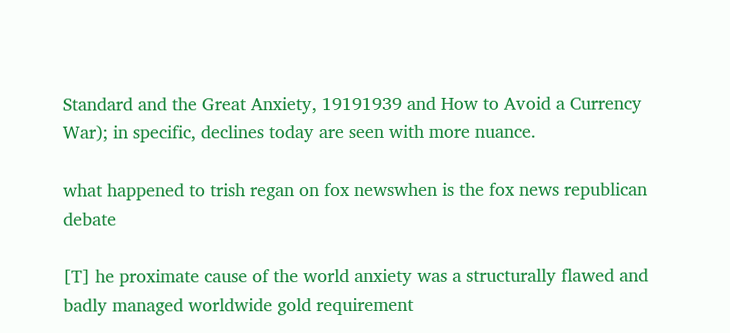Standard and the Great Anxiety, 19191939 and How to Avoid a Currency War); in specific, declines today are seen with more nuance.

what happened to trish regan on fox newswhen is the fox news republican debate

[T] he proximate cause of the world anxiety was a structurally flawed and badly managed worldwide gold requirement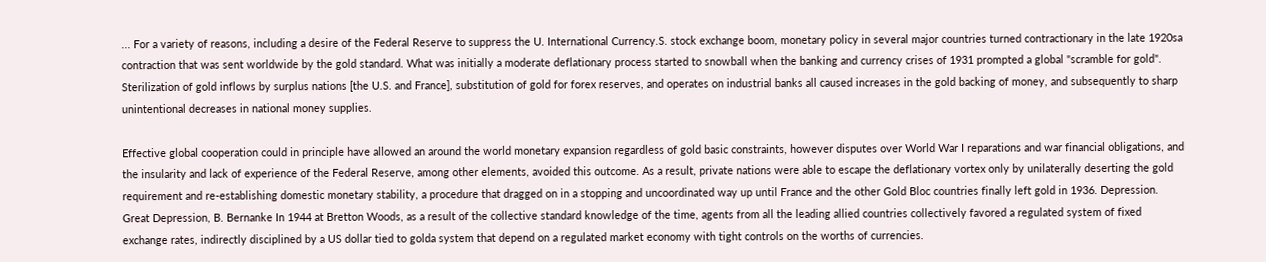... For a variety of reasons, including a desire of the Federal Reserve to suppress the U. International Currency.S. stock exchange boom, monetary policy in several major countries turned contractionary in the late 1920sa contraction that was sent worldwide by the gold standard. What was initially a moderate deflationary process started to snowball when the banking and currency crises of 1931 prompted a global "scramble for gold". Sterilization of gold inflows by surplus nations [the U.S. and France], substitution of gold for forex reserves, and operates on industrial banks all caused increases in the gold backing of money, and subsequently to sharp unintentional decreases in national money supplies.

Effective global cooperation could in principle have allowed an around the world monetary expansion regardless of gold basic constraints, however disputes over World War I reparations and war financial obligations, and the insularity and lack of experience of the Federal Reserve, among other elements, avoided this outcome. As a result, private nations were able to escape the deflationary vortex only by unilaterally deserting the gold requirement and re-establishing domestic monetary stability, a procedure that dragged on in a stopping and uncoordinated way up until France and the other Gold Bloc countries finally left gold in 1936. Depression. Great Depression, B. Bernanke In 1944 at Bretton Woods, as a result of the collective standard knowledge of the time, agents from all the leading allied countries collectively favored a regulated system of fixed exchange rates, indirectly disciplined by a US dollar tied to golda system that depend on a regulated market economy with tight controls on the worths of currencies.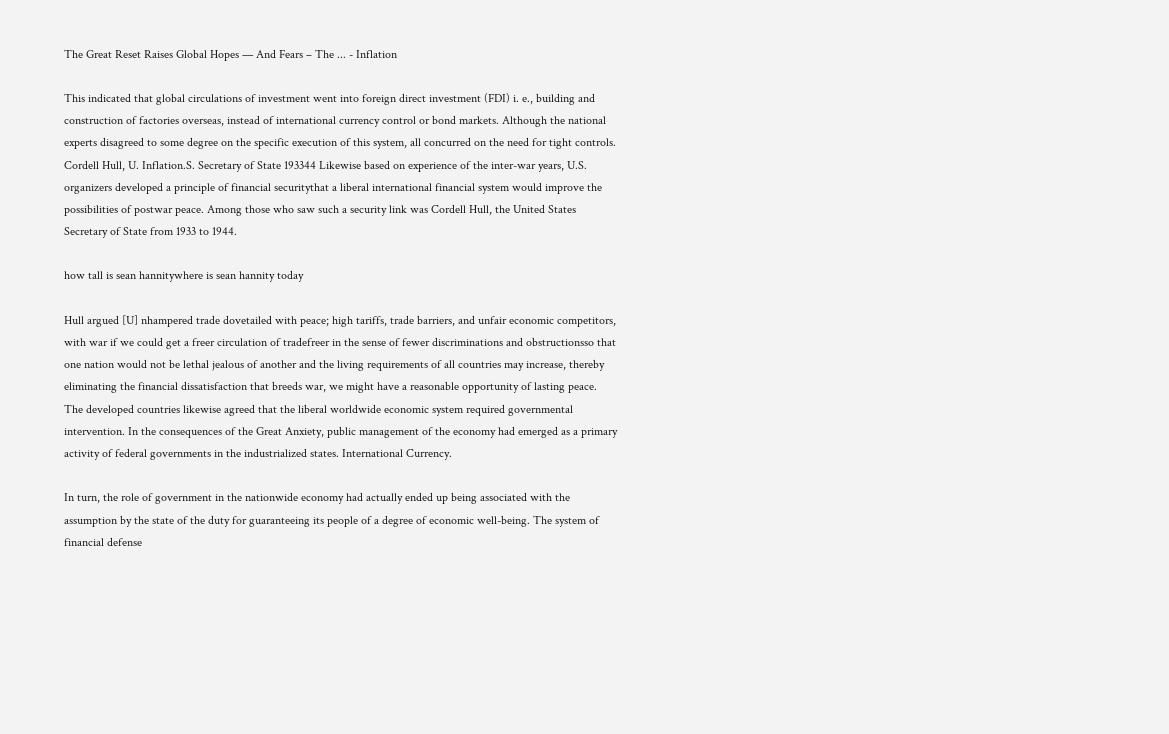The Great Reset Raises Global Hopes — And Fears – The ... - Inflation

This indicated that global circulations of investment went into foreign direct investment (FDI) i. e., building and construction of factories overseas, instead of international currency control or bond markets. Although the national experts disagreed to some degree on the specific execution of this system, all concurred on the need for tight controls. Cordell Hull, U. Inflation.S. Secretary of State 193344 Likewise based on experience of the inter-war years, U.S. organizers developed a principle of financial securitythat a liberal international financial system would improve the possibilities of postwar peace. Among those who saw such a security link was Cordell Hull, the United States Secretary of State from 1933 to 1944.

how tall is sean hannitywhere is sean hannity today

Hull argued [U] nhampered trade dovetailed with peace; high tariffs, trade barriers, and unfair economic competitors, with war if we could get a freer circulation of tradefreer in the sense of fewer discriminations and obstructionsso that one nation would not be lethal jealous of another and the living requirements of all countries may increase, thereby eliminating the financial dissatisfaction that breeds war, we might have a reasonable opportunity of lasting peace. The developed countries likewise agreed that the liberal worldwide economic system required governmental intervention. In the consequences of the Great Anxiety, public management of the economy had emerged as a primary activity of federal governments in the industrialized states. International Currency.

In turn, the role of government in the nationwide economy had actually ended up being associated with the assumption by the state of the duty for guaranteeing its people of a degree of economic well-being. The system of financial defense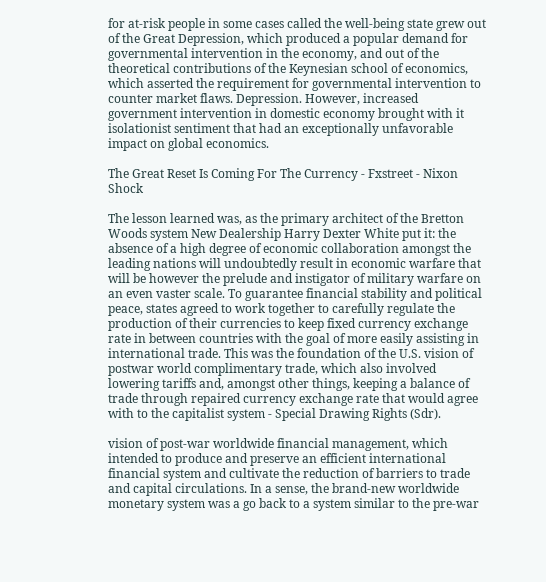for at-risk people in some cases called the well-being state grew out of the Great Depression, which produced a popular demand for governmental intervention in the economy, and out of the theoretical contributions of the Keynesian school of economics, which asserted the requirement for governmental intervention to counter market flaws. Depression. However, increased government intervention in domestic economy brought with it isolationist sentiment that had an exceptionally unfavorable impact on global economics.

The Great Reset Is Coming For The Currency - Fxstreet - Nixon Shock

The lesson learned was, as the primary architect of the Bretton Woods system New Dealership Harry Dexter White put it: the absence of a high degree of economic collaboration amongst the leading nations will undoubtedly result in economic warfare that will be however the prelude and instigator of military warfare on an even vaster scale. To guarantee financial stability and political peace, states agreed to work together to carefully regulate the production of their currencies to keep fixed currency exchange rate in between countries with the goal of more easily assisting in international trade. This was the foundation of the U.S. vision of postwar world complimentary trade, which also involved lowering tariffs and, amongst other things, keeping a balance of trade through repaired currency exchange rate that would agree with to the capitalist system - Special Drawing Rights (Sdr).

vision of post-war worldwide financial management, which intended to produce and preserve an efficient international financial system and cultivate the reduction of barriers to trade and capital circulations. In a sense, the brand-new worldwide monetary system was a go back to a system similar to the pre-war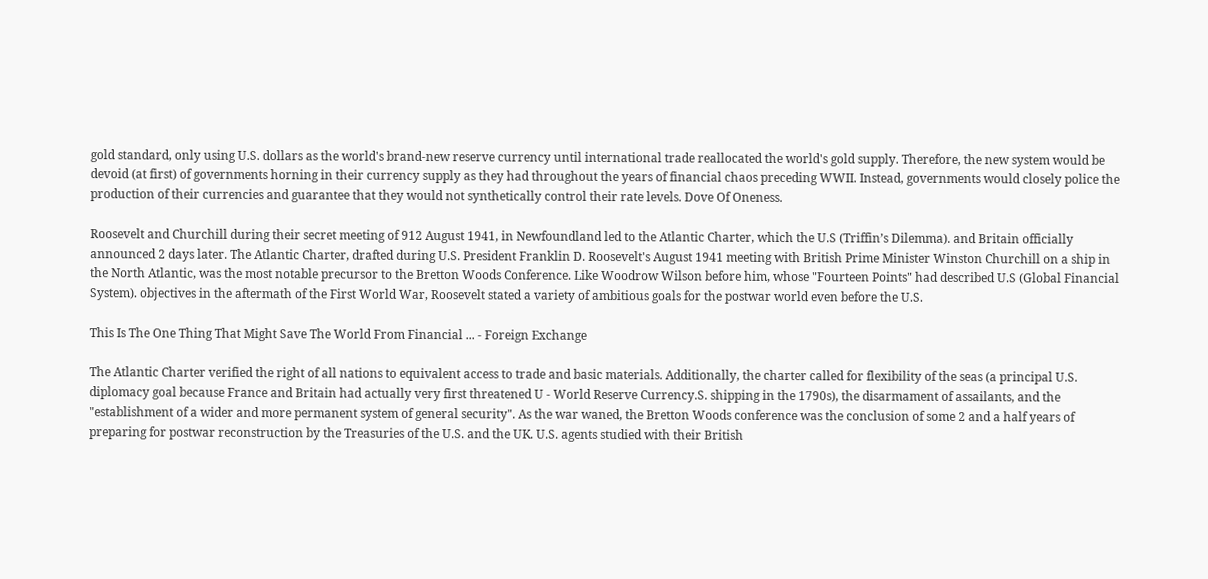gold standard, only using U.S. dollars as the world's brand-new reserve currency until international trade reallocated the world's gold supply. Therefore, the new system would be devoid (at first) of governments horning in their currency supply as they had throughout the years of financial chaos preceding WWII. Instead, governments would closely police the production of their currencies and guarantee that they would not synthetically control their rate levels. Dove Of Oneness.

Roosevelt and Churchill during their secret meeting of 912 August 1941, in Newfoundland led to the Atlantic Charter, which the U.S (Triffin’s Dilemma). and Britain officially announced 2 days later. The Atlantic Charter, drafted during U.S. President Franklin D. Roosevelt's August 1941 meeting with British Prime Minister Winston Churchill on a ship in the North Atlantic, was the most notable precursor to the Bretton Woods Conference. Like Woodrow Wilson before him, whose "Fourteen Points" had described U.S (Global Financial System). objectives in the aftermath of the First World War, Roosevelt stated a variety of ambitious goals for the postwar world even before the U.S.

This Is The One Thing That Might Save The World From Financial ... - Foreign Exchange

The Atlantic Charter verified the right of all nations to equivalent access to trade and basic materials. Additionally, the charter called for flexibility of the seas (a principal U.S. diplomacy goal because France and Britain had actually very first threatened U - World Reserve Currency.S. shipping in the 1790s), the disarmament of assailants, and the "establishment of a wider and more permanent system of general security". As the war waned, the Bretton Woods conference was the conclusion of some 2 and a half years of preparing for postwar reconstruction by the Treasuries of the U.S. and the UK. U.S. agents studied with their British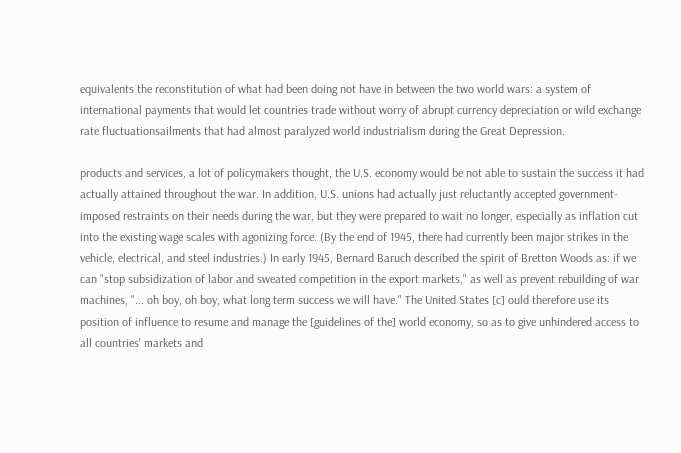equivalents the reconstitution of what had been doing not have in between the two world wars: a system of international payments that would let countries trade without worry of abrupt currency depreciation or wild exchange rate fluctuationsailments that had almost paralyzed world industrialism during the Great Depression.

products and services, a lot of policymakers thought, the U.S. economy would be not able to sustain the success it had actually attained throughout the war. In addition, U.S. unions had actually just reluctantly accepted government-imposed restraints on their needs during the war, but they were prepared to wait no longer, especially as inflation cut into the existing wage scales with agonizing force. (By the end of 1945, there had currently been major strikes in the vehicle, electrical, and steel industries.) In early 1945, Bernard Baruch described the spirit of Bretton Woods as: if we can "stop subsidization of labor and sweated competition in the export markets," as well as prevent rebuilding of war machines, "... oh boy, oh boy, what long term success we will have." The United States [c] ould therefore use its position of influence to resume and manage the [guidelines of the] world economy, so as to give unhindered access to all countries' markets and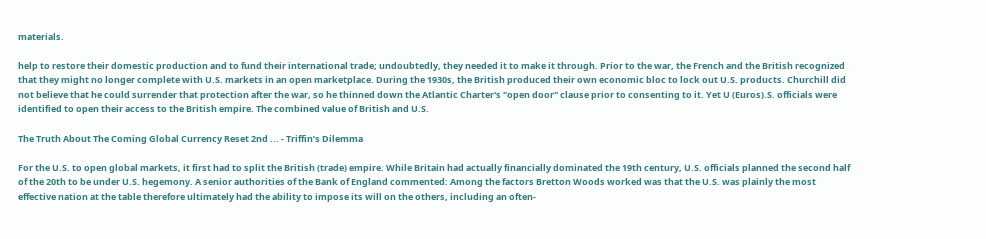materials.

help to restore their domestic production and to fund their international trade; undoubtedly, they needed it to make it through. Prior to the war, the French and the British recognized that they might no longer complete with U.S. markets in an open marketplace. During the 1930s, the British produced their own economic bloc to lock out U.S. products. Churchill did not believe that he could surrender that protection after the war, so he thinned down the Atlantic Charter's "open door" clause prior to consenting to it. Yet U (Euros).S. officials were identified to open their access to the British empire. The combined value of British and U.S.

The Truth About The Coming Global Currency Reset 2nd ... - Triffin’s Dilemma

For the U.S. to open global markets, it first had to split the British (trade) empire. While Britain had actually financially dominated the 19th century, U.S. officials planned the second half of the 20th to be under U.S. hegemony. A senior authorities of the Bank of England commented: Among the factors Bretton Woods worked was that the U.S. was plainly the most effective nation at the table therefore ultimately had the ability to impose its will on the others, including an often-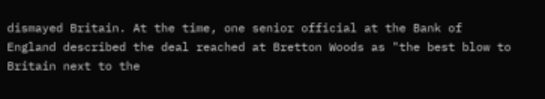dismayed Britain. At the time, one senior official at the Bank of England described the deal reached at Bretton Woods as "the best blow to Britain next to the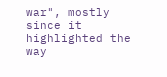war", mostly since it highlighted the way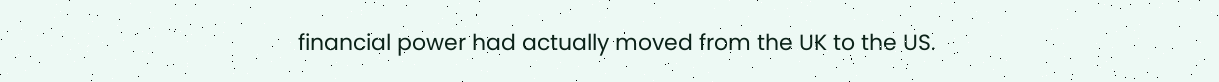financial power had actually moved from the UK to the US.